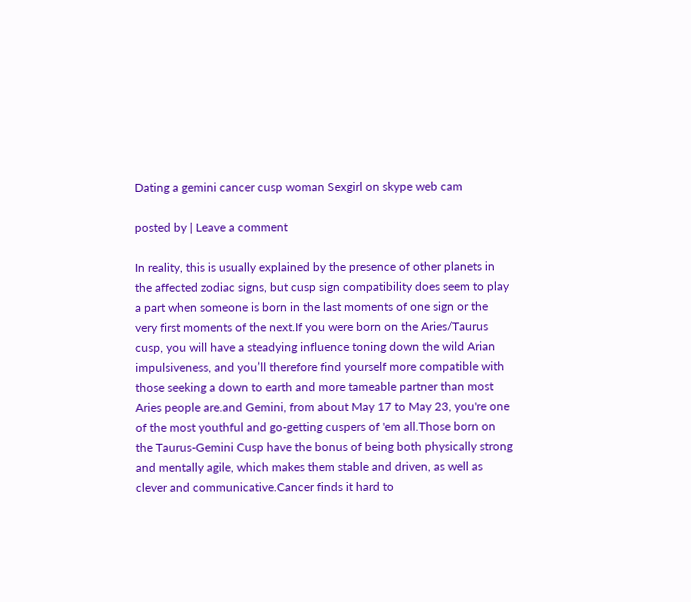Dating a gemini cancer cusp woman Sexgirl on skype web cam

posted by | Leave a comment

In reality, this is usually explained by the presence of other planets in the affected zodiac signs, but cusp sign compatibility does seem to play a part when someone is born in the last moments of one sign or the very first moments of the next.If you were born on the Aries/Taurus cusp, you will have a steadying influence toning down the wild Arian impulsiveness, and you’ll therefore find yourself more compatible with those seeking a down to earth and more tameable partner than most Aries people are.and Gemini, from about May 17 to May 23, you're one of the most youthful and go-getting cuspers of 'em all.Those born on the Taurus-Gemini Cusp have the bonus of being both physically strong and mentally agile, which makes them stable and driven, as well as clever and communicative.Cancer finds it hard to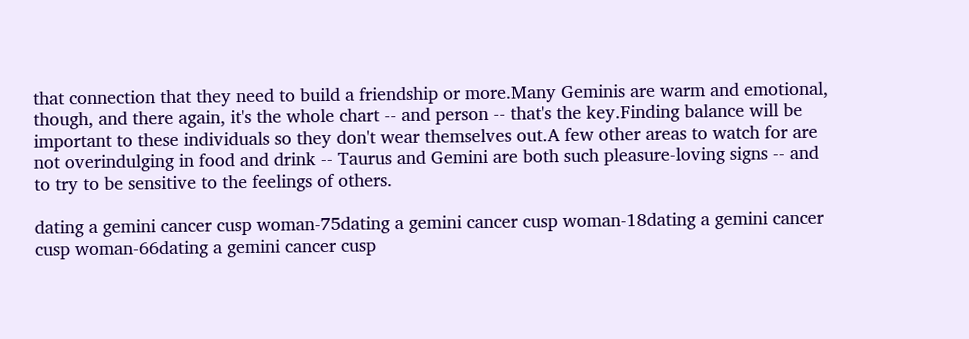that connection that they need to build a friendship or more.Many Geminis are warm and emotional, though, and there again, it's the whole chart -- and person -- that's the key.Finding balance will be important to these individuals so they don't wear themselves out.A few other areas to watch for are not overindulging in food and drink -- Taurus and Gemini are both such pleasure-loving signs -- and to try to be sensitive to the feelings of others.

dating a gemini cancer cusp woman-75dating a gemini cancer cusp woman-18dating a gemini cancer cusp woman-66dating a gemini cancer cusp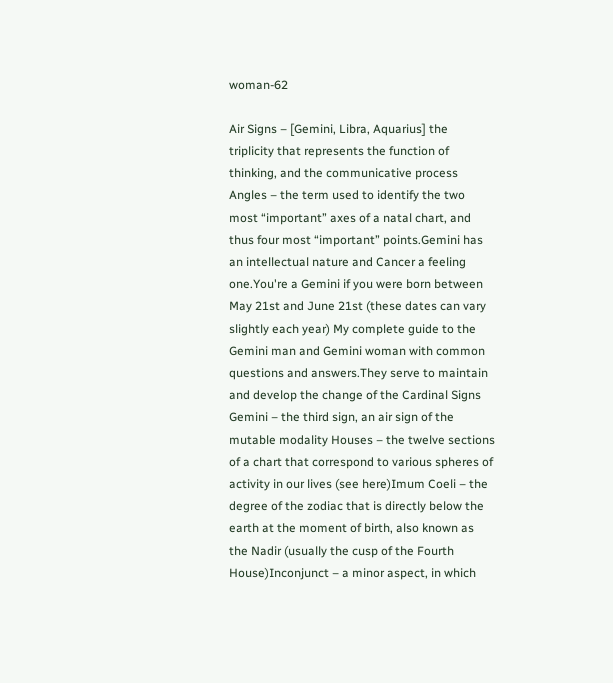woman-62

Air Signs – [Gemini, Libra, Aquarius] the triplicity that represents the function of thinking, and the communicative process Angles – the term used to identify the two most “important” axes of a natal chart, and thus four most “important” points.Gemini has an intellectual nature and Cancer a feeling one.You're a Gemini if you were born between May 21st and June 21st (these dates can vary slightly each year) My complete guide to the Gemini man and Gemini woman with common questions and answers.They serve to maintain and develop the change of the Cardinal Signs Gemini – the third sign, an air sign of the mutable modality Houses – the twelve sections of a chart that correspond to various spheres of activity in our lives (see here)Imum Coeli – the degree of the zodiac that is directly below the earth at the moment of birth, also known as the Nadir (usually the cusp of the Fourth House)Inconjunct – a minor aspect, in which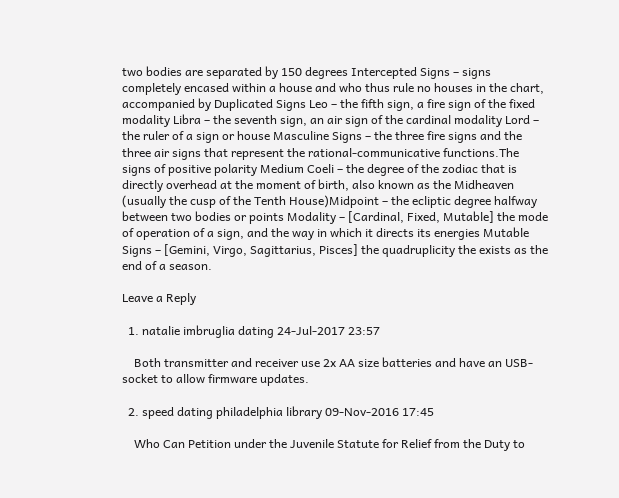two bodies are separated by 150 degrees Intercepted Signs – signs completely encased within a house and who thus rule no houses in the chart, accompanied by Duplicated Signs Leo – the fifth sign, a fire sign of the fixed modality Libra – the seventh sign, an air sign of the cardinal modality Lord – the ruler of a sign or house Masculine Signs – the three fire signs and the three air signs that represent the rational-communicative functions.The signs of positive polarity Medium Coeli – the degree of the zodiac that is directly overhead at the moment of birth, also known as the Midheaven (usually the cusp of the Tenth House)Midpoint – the ecliptic degree halfway between two bodies or points Modality – [Cardinal, Fixed, Mutable] the mode of operation of a sign, and the way in which it directs its energies Mutable Signs – [Gemini, Virgo, Sagittarius, Pisces] the quadruplicity the exists as the end of a season.

Leave a Reply

  1. natalie imbruglia dating 24-Jul-2017 23:57

    Both transmitter and receiver use 2x AA size batteries and have an USB-socket to allow firmware updates.

  2. speed dating philadelphia library 09-Nov-2016 17:45

    Who Can Petition under the Juvenile Statute for Relief from the Duty to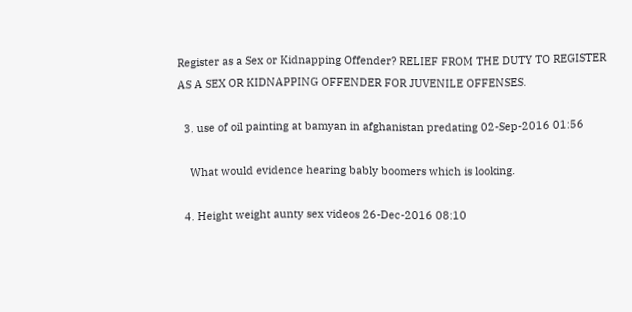Register as a Sex or Kidnapping Offender? RELIEF FROM THE DUTY TO REGISTER AS A SEX OR KIDNAPPING OFFENDER FOR JUVENILE OFFENSES.

  3. use of oil painting at bamyan in afghanistan predating 02-Sep-2016 01:56

    What would evidence hearing bably boomers which is looking.

  4. Height weight aunty sex videos 26-Dec-2016 08:10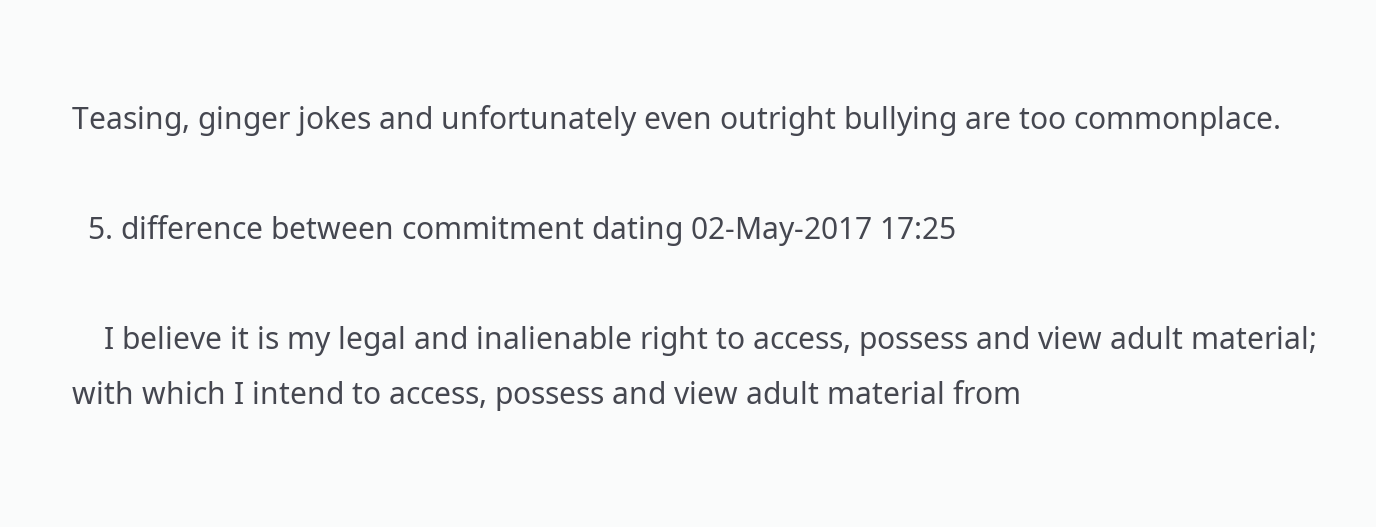Teasing, ginger jokes and unfortunately even outright bullying are too commonplace.

  5. difference between commitment dating 02-May-2017 17:25

    I believe it is my legal and inalienable right to access, possess and view adult material; with which I intend to access, possess and view adult material from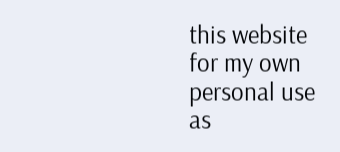this website for my own personal use as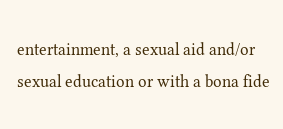entertainment, a sexual aid and/or sexual education or with a bona fide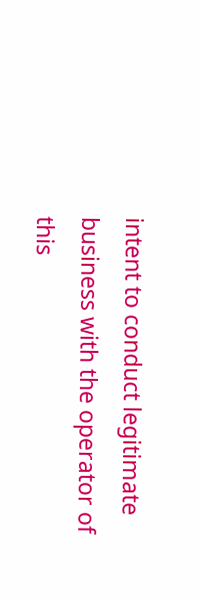intent to conduct legitimate business with the operator of this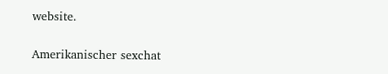website.

Amerikanischer sexchat